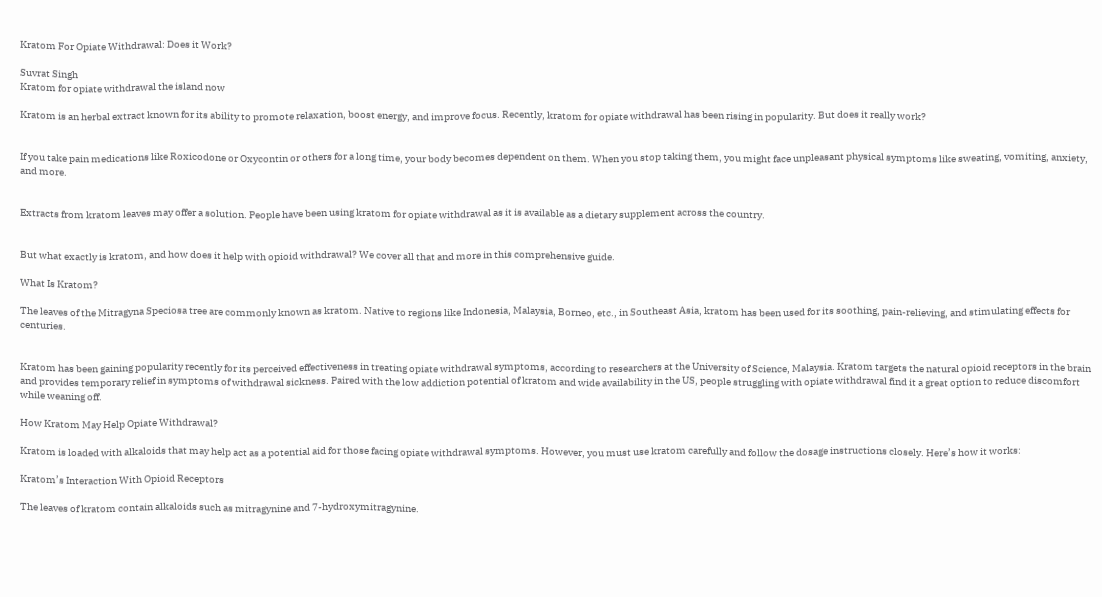Kratom For Opiate Withdrawal: Does it Work?

Suvrat Singh
Kratom for opiate withdrawal the island now

Kratom is an herbal extract known for its ability to promote relaxation, boost energy, and improve focus. Recently, kratom for opiate withdrawal has been rising in popularity. But does it really work?


If you take pain medications like Roxicodone or Oxycontin or others for a long time, your body becomes dependent on them. When you stop taking them, you might face unpleasant physical symptoms like sweating, vomiting, anxiety, and more.


Extracts from kratom leaves may offer a solution. People have been using kratom for opiate withdrawal as it is available as a dietary supplement across the country.


But what exactly is kratom, and how does it help with opioid withdrawal? We cover all that and more in this comprehensive guide.

What Is Kratom?

The leaves of the Mitragyna Speciosa tree are commonly known as kratom. Native to regions like Indonesia, Malaysia, Borneo, etc., in Southeast Asia, kratom has been used for its soothing, pain-relieving, and stimulating effects for centuries.


Kratom has been gaining popularity recently for its perceived effectiveness in treating opiate withdrawal symptoms, according to researchers at the University of Science, Malaysia. Kratom targets the natural opioid receptors in the brain and provides temporary relief in symptoms of withdrawal sickness. Paired with the low addiction potential of kratom and wide availability in the US, people struggling with opiate withdrawal find it a great option to reduce discomfort while weaning off.

How Kratom May Help Opiate Withdrawal?

Kratom is loaded with alkaloids that may help act as a potential aid for those facing opiate withdrawal symptoms. However, you must use kratom carefully and follow the dosage instructions closely. Here’s how it works:

Kratom’s Interaction With Opioid Receptors

The leaves of kratom contain alkaloids such as mitragynine and 7-hydroxymitragynine.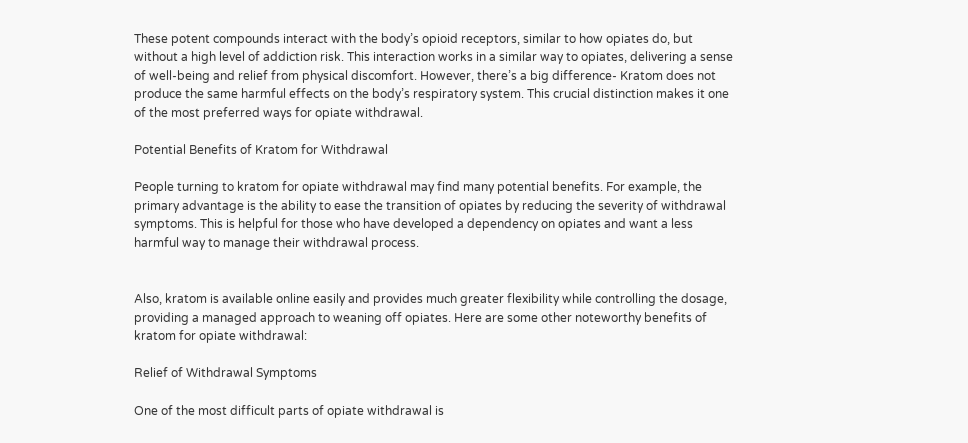These potent compounds interact with the body’s opioid receptors, similar to how opiates do, but without a high level of addiction risk. This interaction works in a similar way to opiates, delivering a sense of well-being and relief from physical discomfort. However, there’s a big difference- Kratom does not produce the same harmful effects on the body’s respiratory system. This crucial distinction makes it one of the most preferred ways for opiate withdrawal.

Potential Benefits of Kratom for Withdrawal

People turning to kratom for opiate withdrawal may find many potential benefits. For example, the primary advantage is the ability to ease the transition of opiates by reducing the severity of withdrawal symptoms. This is helpful for those who have developed a dependency on opiates and want a less harmful way to manage their withdrawal process.


Also, kratom is available online easily and provides much greater flexibility while controlling the dosage, providing a managed approach to weaning off opiates. Here are some other noteworthy benefits of kratom for opiate withdrawal:

Relief of Withdrawal Symptoms

One of the most difficult parts of opiate withdrawal is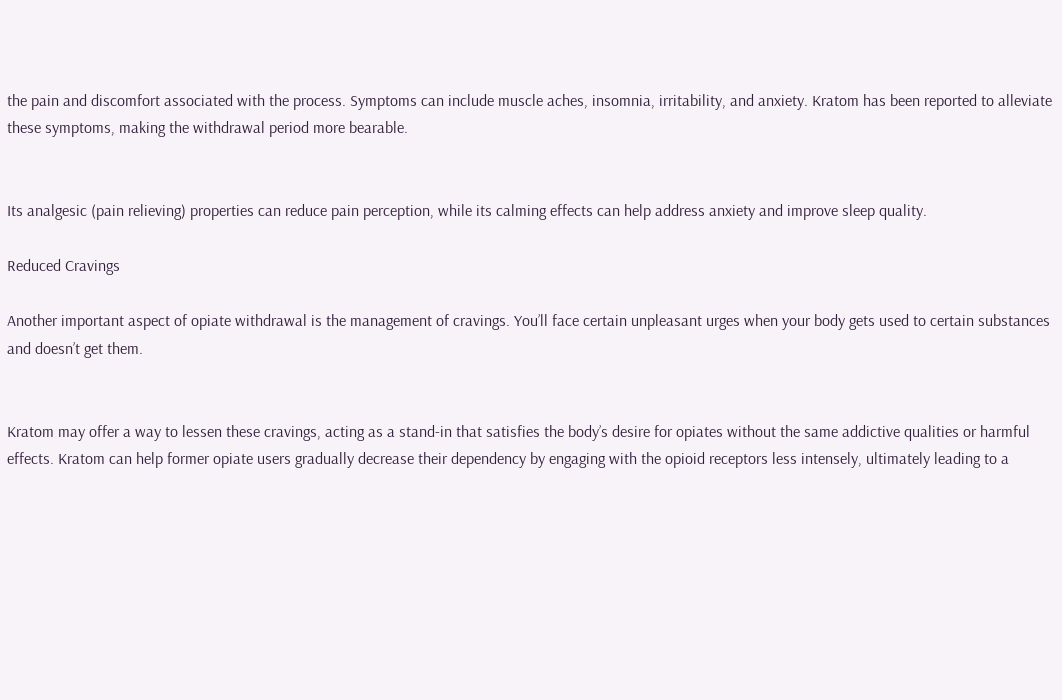the pain and discomfort associated with the process. Symptoms can include muscle aches, insomnia, irritability, and anxiety. Kratom has been reported to alleviate these symptoms, making the withdrawal period more bearable.


Its analgesic (pain relieving) properties can reduce pain perception, while its calming effects can help address anxiety and improve sleep quality.

Reduced Cravings

Another important aspect of opiate withdrawal is the management of cravings. You’ll face certain unpleasant urges when your body gets used to certain substances and doesn’t get them.


Kratom may offer a way to lessen these cravings, acting as a stand-in that satisfies the body’s desire for opiates without the same addictive qualities or harmful effects. Kratom can help former opiate users gradually decrease their dependency by engaging with the opioid receptors less intensely, ultimately leading to a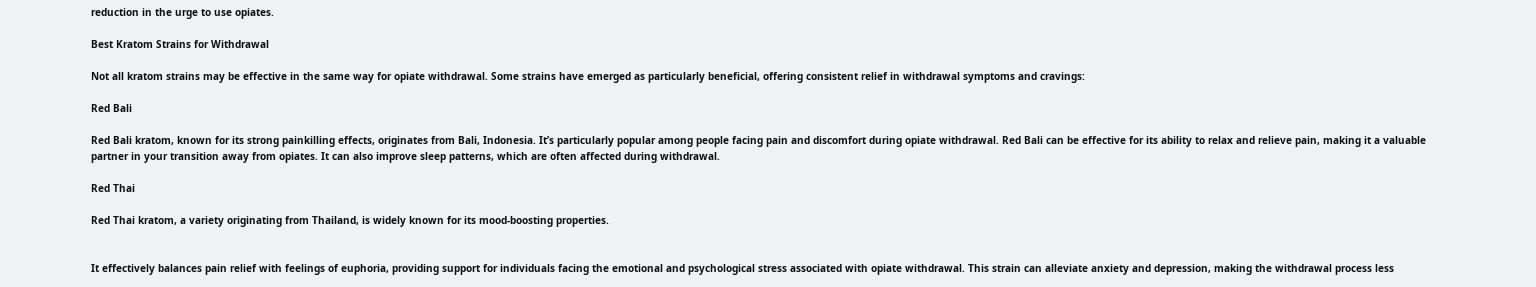reduction in the urge to use opiates.

Best Kratom Strains for Withdrawal

Not all kratom strains may be effective in the same way for opiate withdrawal. Some strains have emerged as particularly beneficial, offering consistent relief in withdrawal symptoms and cravings:

Red Bali

Red Bali kratom, known for its strong painkilling effects, originates from Bali, Indonesia. It’s particularly popular among people facing pain and discomfort during opiate withdrawal. Red Bali can be effective for its ability to relax and relieve pain, making it a valuable partner in your transition away from opiates. It can also improve sleep patterns, which are often affected during withdrawal.

Red Thai

Red Thai kratom, a variety originating from Thailand, is widely known for its mood-boosting properties.


It effectively balances pain relief with feelings of euphoria, providing support for individuals facing the emotional and psychological stress associated with opiate withdrawal. This strain can alleviate anxiety and depression, making the withdrawal process less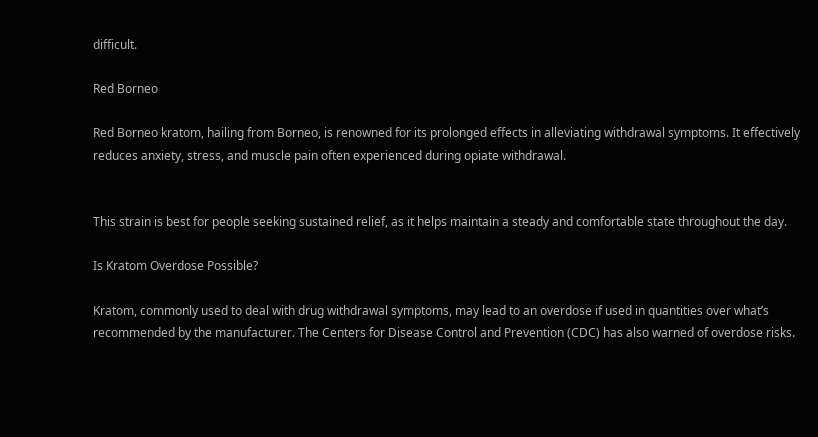difficult.

Red Borneo

Red Borneo kratom, hailing from Borneo, is renowned for its prolonged effects in alleviating withdrawal symptoms. It effectively reduces anxiety, stress, and muscle pain often experienced during opiate withdrawal.


This strain is best for people seeking sustained relief, as it helps maintain a steady and comfortable state throughout the day.

Is Kratom Overdose Possible?

Kratom, commonly used to deal with drug withdrawal symptoms, may lead to an overdose if used in quantities over what’s recommended by the manufacturer. The Centers for Disease Control and Prevention (CDC) has also warned of overdose risks.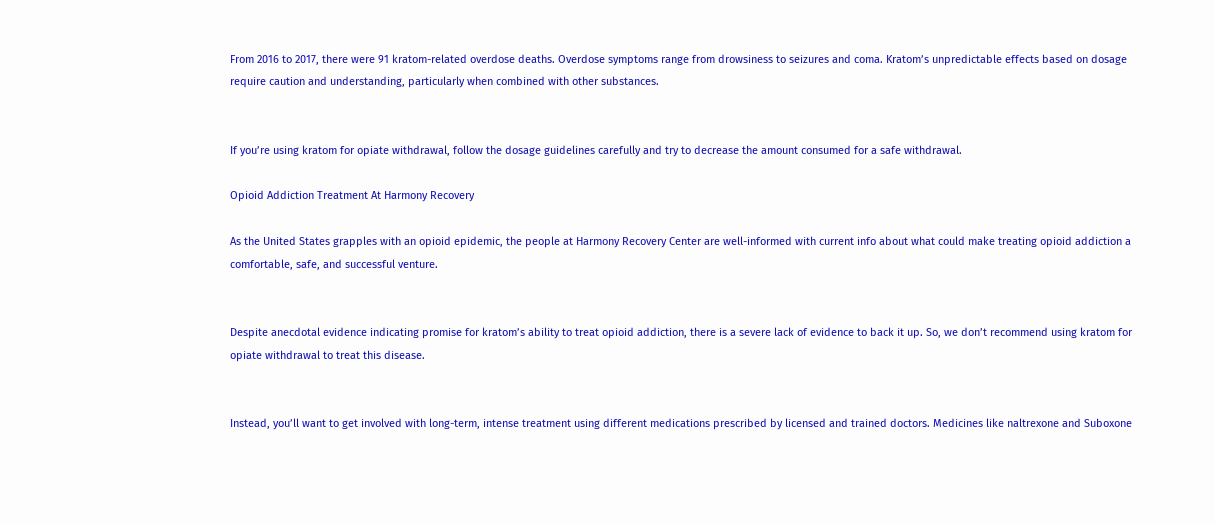From 2016 to 2017, there were 91 kratom-related overdose deaths. Overdose symptoms range from drowsiness to seizures and coma. Kratom’s unpredictable effects based on dosage require caution and understanding, particularly when combined with other substances.


If you’re using kratom for opiate withdrawal, follow the dosage guidelines carefully and try to decrease the amount consumed for a safe withdrawal.

Opioid Addiction Treatment At Harmony Recovery

As the United States grapples with an opioid epidemic, the people at Harmony Recovery Center are well-informed with current info about what could make treating opioid addiction a comfortable, safe, and successful venture.


Despite anecdotal evidence indicating promise for kratom’s ability to treat opioid addiction, there is a severe lack of evidence to back it up. So, we don’t recommend using kratom for opiate withdrawal to treat this disease.


Instead, you’ll want to get involved with long-term, intense treatment using different medications prescribed by licensed and trained doctors. Medicines like naltrexone and Suboxone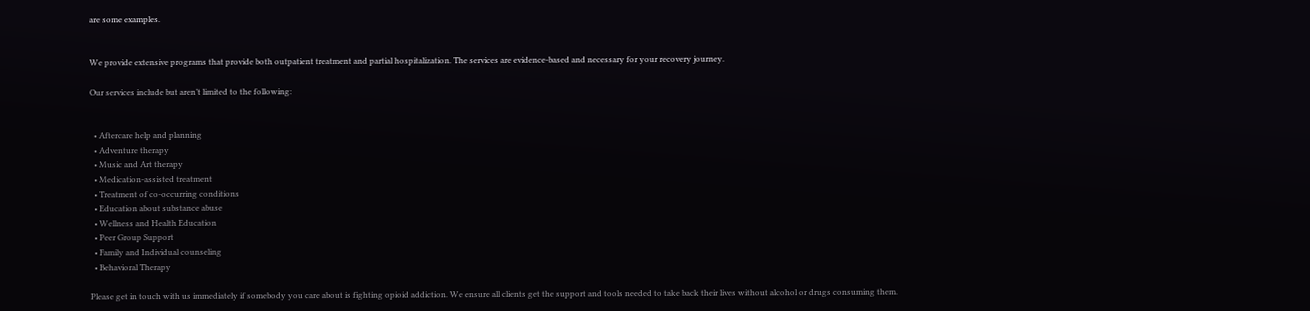are some examples.


We provide extensive programs that provide both outpatient treatment and partial hospitalization. The services are evidence-based and necessary for your recovery journey.

Our services include but aren’t limited to the following:


  • Aftercare help and planning
  • Adventure therapy
  • Music and Art therapy
  • Medication-assisted treatment
  • Treatment of co-occurring conditions
  • Education about substance abuse
  • Wellness and Health Education
  • Peer Group Support
  • Family and Individual counseling
  • Behavioral Therapy

Please get in touch with us immediately if somebody you care about is fighting opioid addiction. We ensure all clients get the support and tools needed to take back their lives without alcohol or drugs consuming them.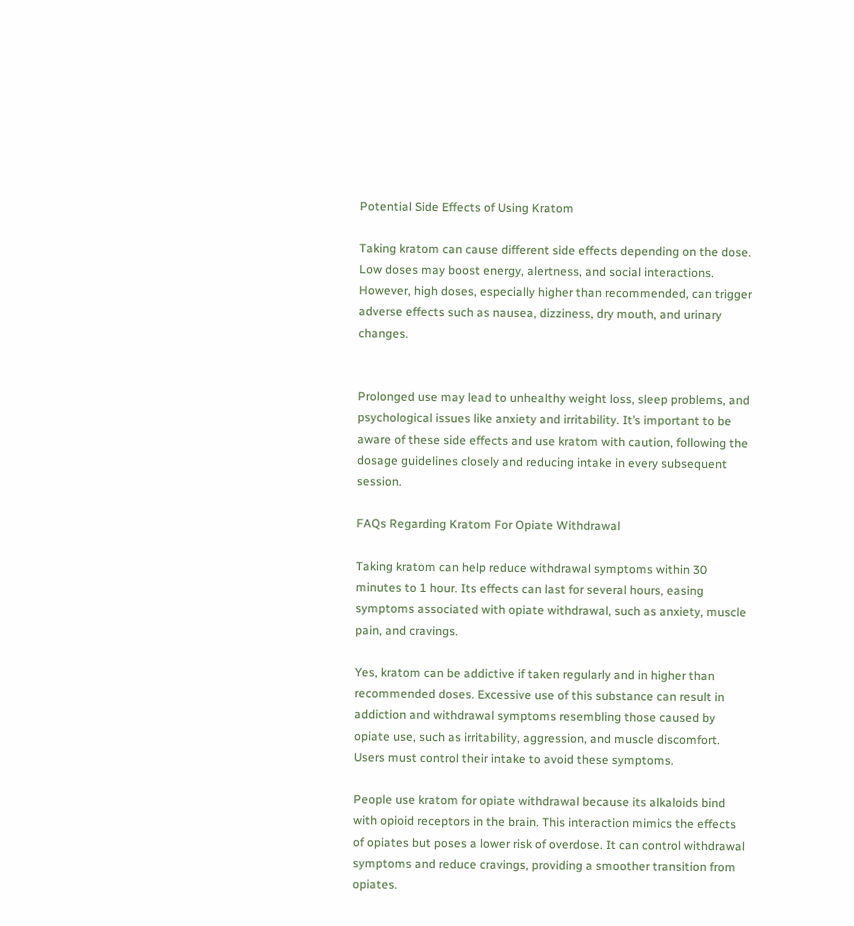Potential Side Effects of Using Kratom

Taking kratom can cause different side effects depending on the dose. Low doses may boost energy, alertness, and social interactions. However, high doses, especially higher than recommended, can trigger adverse effects such as nausea, dizziness, dry mouth, and urinary changes.


Prolonged use may lead to unhealthy weight loss, sleep problems, and psychological issues like anxiety and irritability. It’s important to be aware of these side effects and use kratom with caution, following the dosage guidelines closely and reducing intake in every subsequent session.

FAQs Regarding Kratom For Opiate Withdrawal

Taking kratom can help reduce withdrawal symptoms within 30 minutes to 1 hour. Its effects can last for several hours, easing symptoms associated with opiate withdrawal, such as anxiety, muscle pain, and cravings.

Yes, kratom can be addictive if taken regularly and in higher than recommended doses. Excessive use of this substance can result in addiction and withdrawal symptoms resembling those caused by opiate use, such as irritability, aggression, and muscle discomfort. Users must control their intake to avoid these symptoms.

People use kratom for opiate withdrawal because its alkaloids bind with opioid receptors in the brain. This interaction mimics the effects of opiates but poses a lower risk of overdose. It can control withdrawal symptoms and reduce cravings, providing a smoother transition from opiates.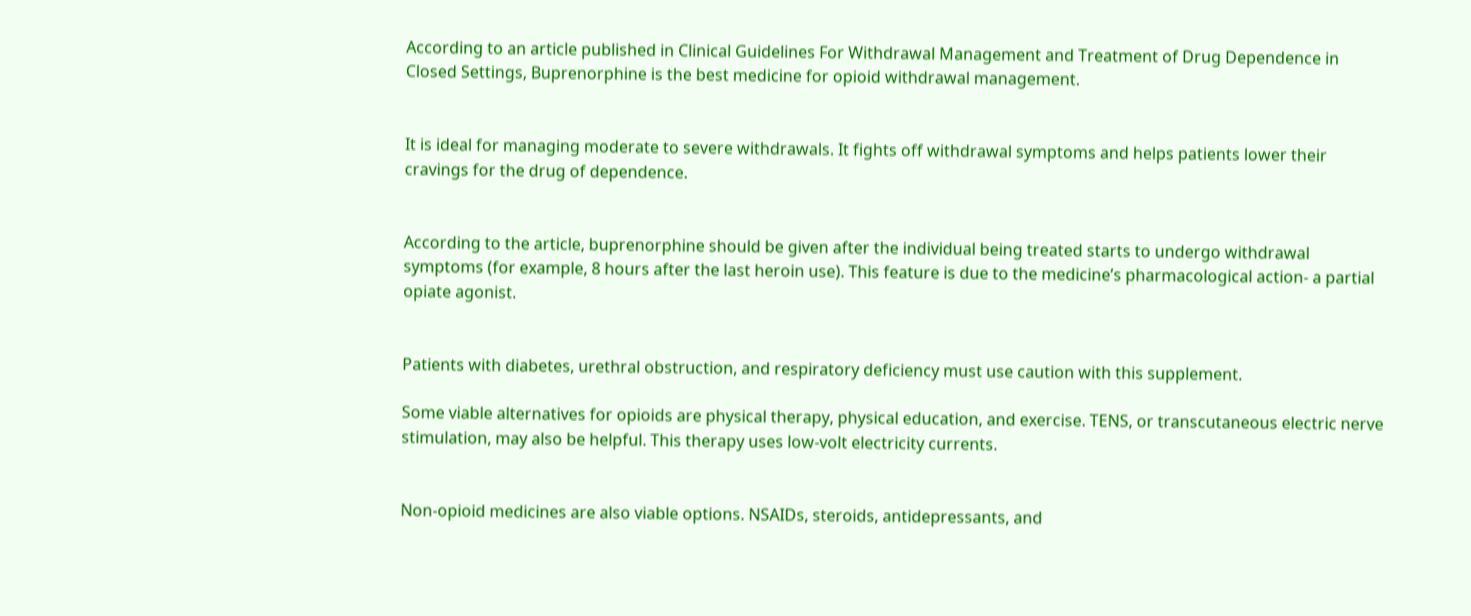According to an article published in Clinical Guidelines For Withdrawal Management and Treatment of Drug Dependence in Closed Settings, Buprenorphine is the best medicine for opioid withdrawal management.


It is ideal for managing moderate to severe withdrawals. It fights off withdrawal symptoms and helps patients lower their cravings for the drug of dependence.


According to the article, buprenorphine should be given after the individual being treated starts to undergo withdrawal symptoms (for example, 8 hours after the last heroin use). This feature is due to the medicine’s pharmacological action- a partial opiate agonist.


Patients with diabetes, urethral obstruction, and respiratory deficiency must use caution with this supplement.

Some viable alternatives for opioids are physical therapy, physical education, and exercise. TENS, or transcutaneous electric nerve stimulation, may also be helpful. This therapy uses low-volt electricity currents.


Non-opioid medicines are also viable options. NSAIDs, steroids, antidepressants, and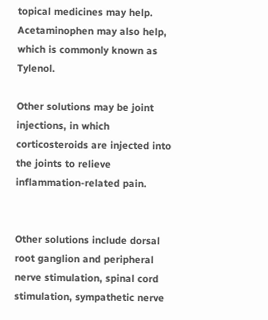topical medicines may help. Acetaminophen may also help, which is commonly known as Tylenol.

Other solutions may be joint injections, in which corticosteroids are injected into the joints to relieve inflammation-related pain.


Other solutions include dorsal root ganglion and peripheral nerve stimulation, spinal cord stimulation, sympathetic nerve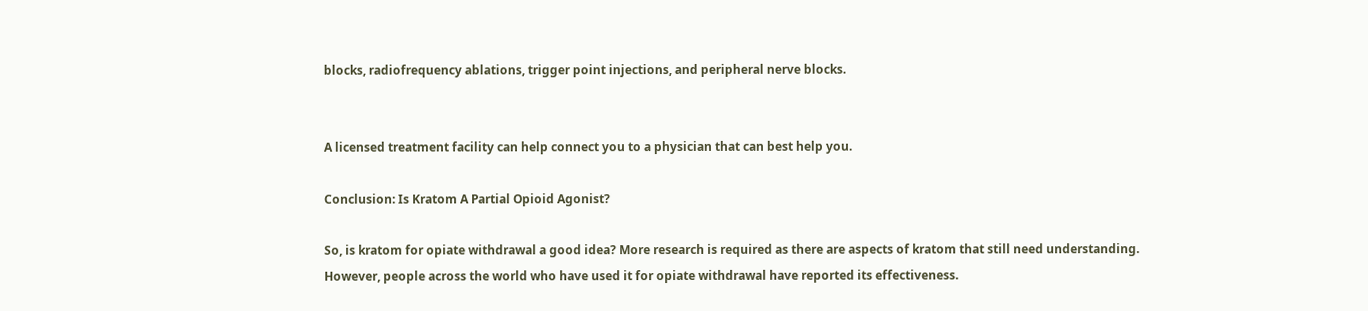blocks, radiofrequency ablations, trigger point injections, and peripheral nerve blocks.


A licensed treatment facility can help connect you to a physician that can best help you.

Conclusion: Is Kratom A Partial Opioid Agonist?

So, is kratom for opiate withdrawal a good idea? More research is required as there are aspects of kratom that still need understanding. However, people across the world who have used it for opiate withdrawal have reported its effectiveness.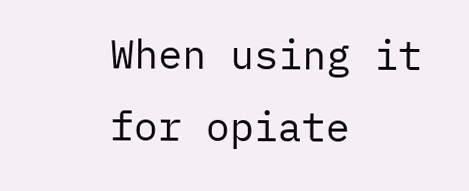When using it for opiate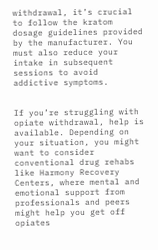withdrawal, it’s crucial to follow the kratom dosage guidelines provided by the manufacturer. You must also reduce your intake in subsequent sessions to avoid addictive symptoms.


If you’re struggling with opiate withdrawal, help is available. Depending on your situation, you might want to consider conventional drug rehabs like Harmony Recovery Centers, where mental and emotional support from professionals and peers might help you get off opiates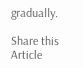gradually.

Share this Article